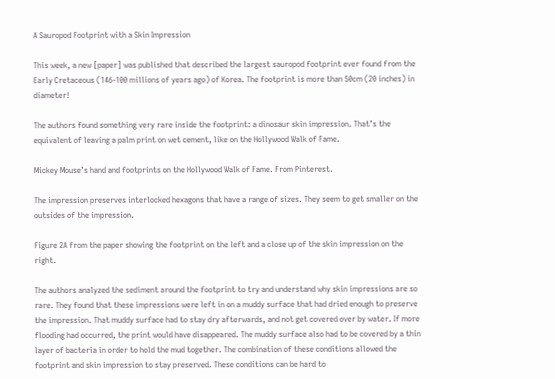A Sauropod Footprint with a Skin Impression

This week, a new [paper] was published that described the largest sauropod footprint ever found from the Early Cretaceous (146-100 millions of years ago) of Korea. The footprint is more than 50cm (20 inches) in diameter!

The authors found something very rare inside the footprint: a dinosaur skin impression. That’s the equivalent of leaving a palm print on wet cement, like on the Hollywood Walk of Fame.

Mickey Mouse’s hand and footprints on the Hollywood Walk of Fame. From Pinterest.

The impression preserves interlocked hexagons that have a range of sizes. They seem to get smaller on the outsides of the impression.

Figure 2A from the paper showing the footprint on the left and a close up of the skin impression on the right.

The authors analyzed the sediment around the footprint to try and understand why skin impressions are so rare. They found that these impressions were left in on a muddy surface that had dried enough to preserve the impression. That muddy surface had to stay dry afterwards, and not get covered over by water. If more flooding had occurred, the print would have disappeared. The muddy surface also had to be covered by a thin layer of bacteria in order to hold the mud together. The combination of these conditions allowed the footprint and skin impression to stay preserved. These conditions can be hard to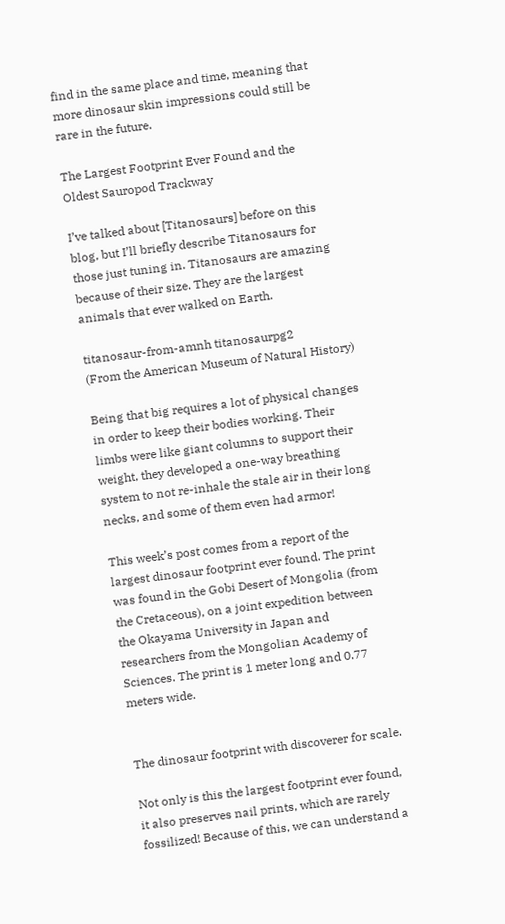find in the same place and time, meaning that more dinosaur skin impressions could still be rare in the future.

The Largest Footprint Ever Found and the Oldest Sauropod Trackway

I’ve talked about [Titanosaurs] before on this blog, but I’ll briefly describe Titanosaurs for those just tuning in. Titanosaurs are amazing because of their size. They are the largest animals that ever walked on Earth.

titanosaur-from-amnh titanosaurpg2
(From the American Museum of Natural History)

Being that big requires a lot of physical changes in order to keep their bodies working. Their limbs were like giant columns to support their weight, they developed a one-way breathing system to not re-inhale the stale air in their long necks, and some of them even had armor!

This week’s post comes from a report of the largest dinosaur footprint ever found. The print was found in the Gobi Desert of Mongolia (from the Cretaceous), on a joint expedition between the Okayama University in Japan and researchers from the Mongolian Academy of Sciences. The print is 1 meter long and 0.77 meters wide.


The dinosaur footprint with discoverer for scale.

Not only is this the largest footprint ever found, it also preserves nail prints, which are rarely fossilized! Because of this, we can understand a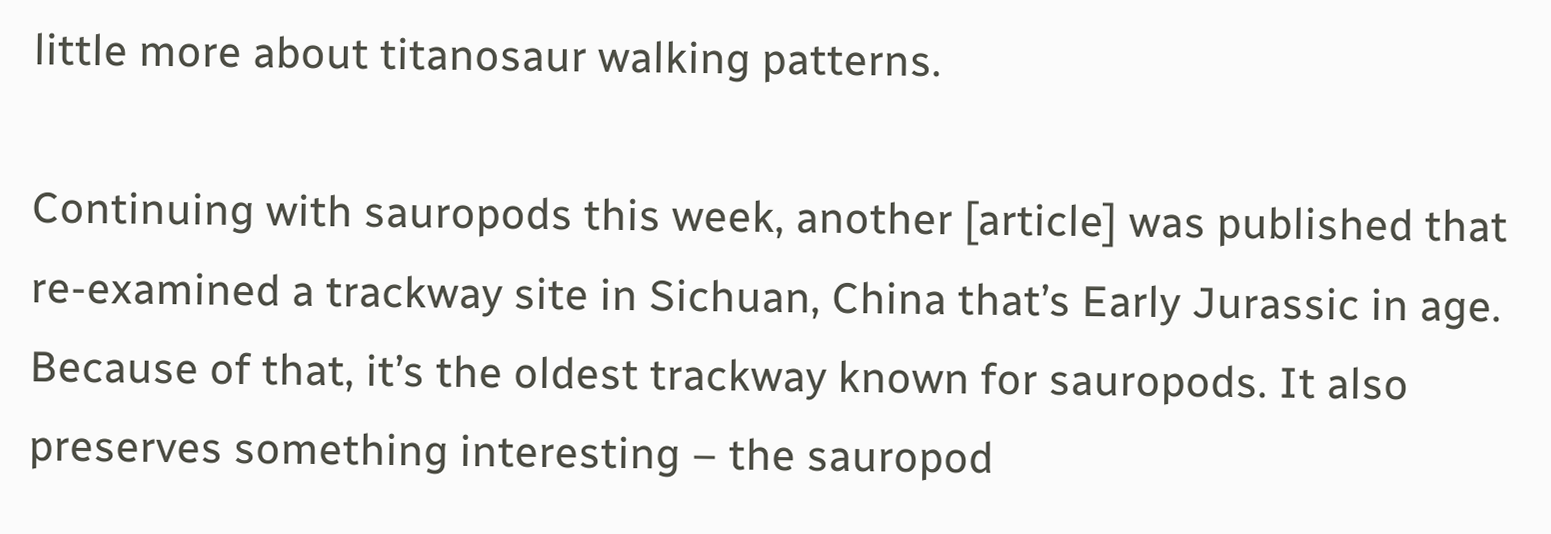little more about titanosaur walking patterns.

Continuing with sauropods this week, another [article] was published that re-examined a trackway site in Sichuan, China that’s Early Jurassic in age. Because of that, it’s the oldest trackway known for sauropods. It also preserves something interesting – the sauropod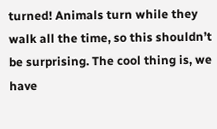turned! Animals turn while they walk all the time, so this shouldn’t be surprising. The cool thing is, we have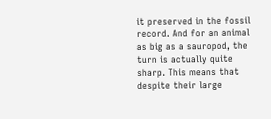it preserved in the fossil record. And for an animal as big as a sauropod, the turn is actually quite sharp. This means that despite their large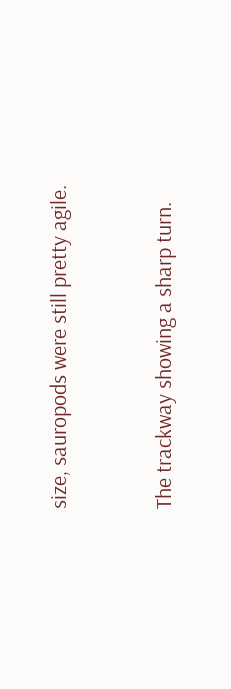size, sauropods were still pretty agile.


The trackway showing a sharp turn.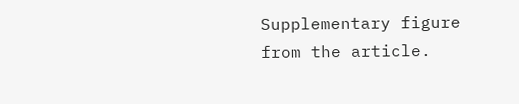Supplementary figure from the article.